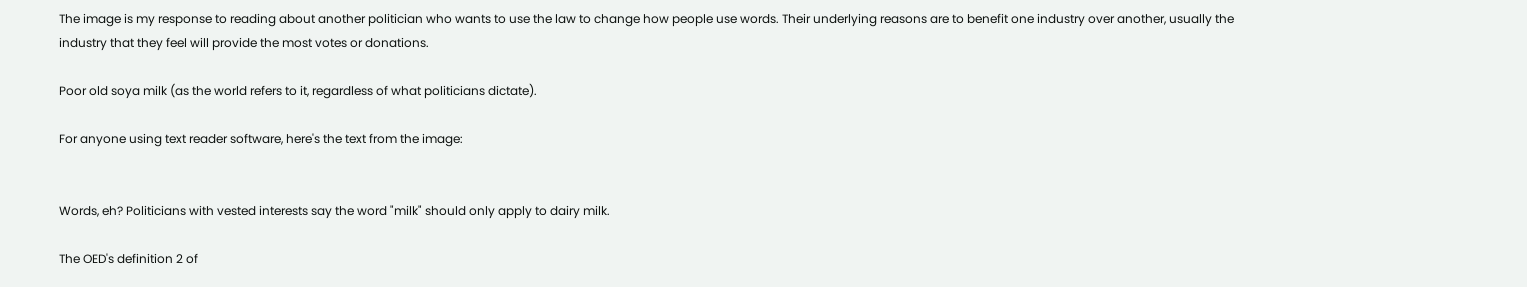The image is my response to reading about another politician who wants to use the law to change how people use words. Their underlying reasons are to benefit one industry over another, usually the industry that they feel will provide the most votes or donations.

Poor old soya milk (as the world refers to it, regardless of what politicians dictate).

For anyone using text reader software, here's the text from the image:


Words, eh? Politicians with vested interests say the word "milk" should only apply to dairy milk.

The OED's definition 2 of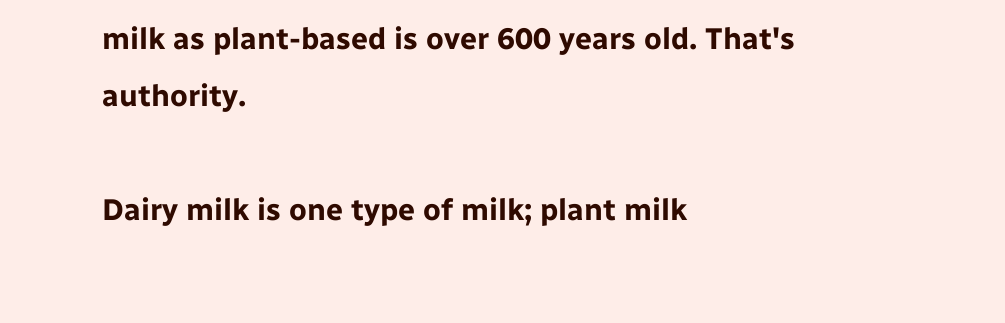milk as plant-based is over 600 years old. That's authority.

Dairy milk is one type of milk; plant milk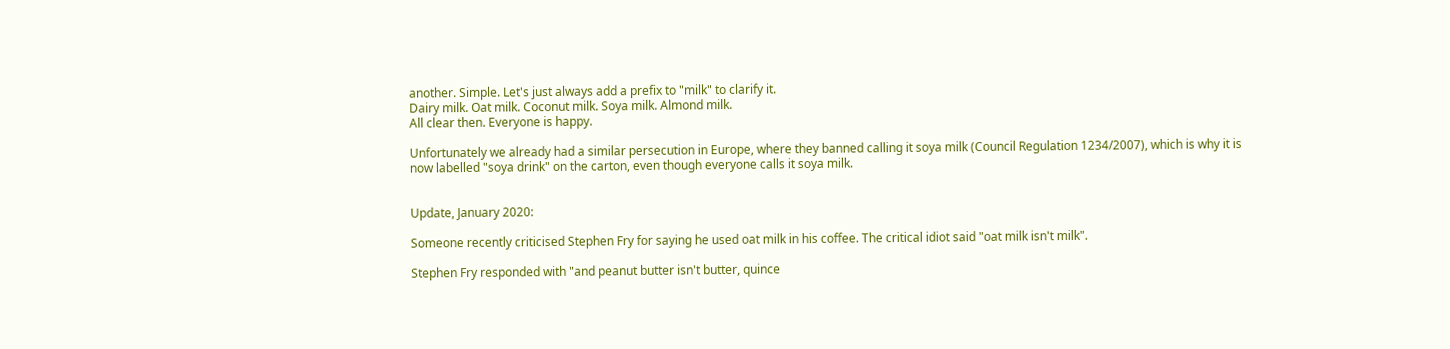another. Simple. Let's just always add a prefix to "milk" to clarify it.
Dairy milk. Oat milk. Coconut milk. Soya milk. Almond milk.
All clear then. Everyone is happy.

Unfortunately we already had a similar persecution in Europe, where they banned calling it soya milk (Council Regulation 1234/2007), which is why it is now labelled "soya drink" on the carton, even though everyone calls it soya milk.


Update, January 2020:

Someone recently criticised Stephen Fry for saying he used oat milk in his coffee. The critical idiot said "oat milk isn't milk".

Stephen Fry responded with "and peanut butter isn't butter, quince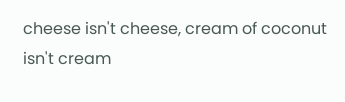cheese isn't cheese, cream of coconut isn't cream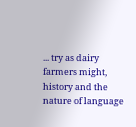... try as dairy farmers might, history and the nature of language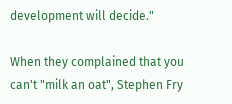development will decide."

When they complained that you can't "milk an oat", Stephen Fry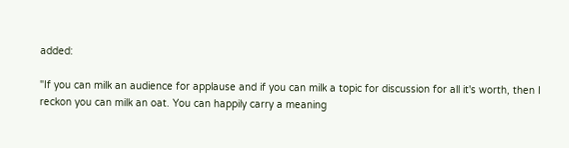added:

"If you can milk an audience for applause and if you can milk a topic for discussion for all it's worth, then I reckon you can milk an oat. You can happily carry a meaning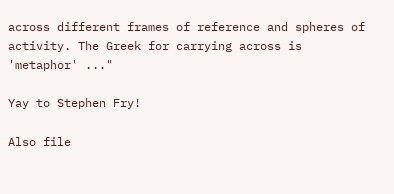across different frames of reference and spheres of activity. The Greek for carrying across is 'metaphor' ..."

Yay to Stephen Fry!

Also file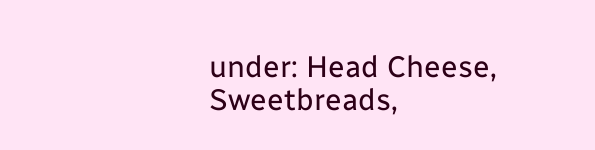under: Head Cheese, Sweetbreads,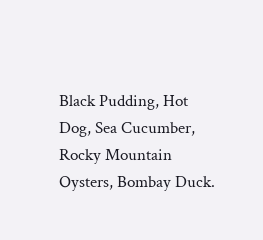Black Pudding, Hot Dog, Sea Cucumber, Rocky Mountain Oysters, Bombay Duck.